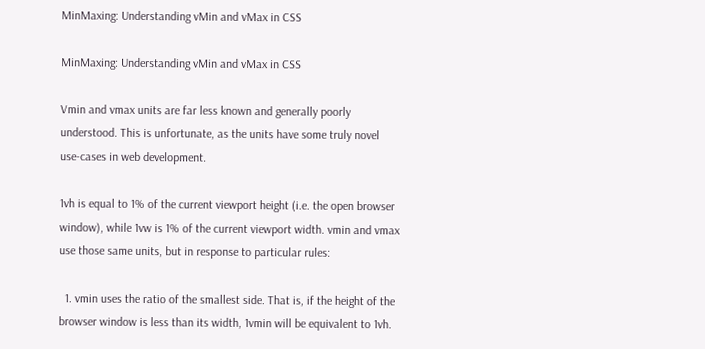MinMaxing: Understanding vMin and vMax in CSS

MinMaxing: Understanding vMin and vMax in CSS

Vmin and vmax units are far less known and generally poorly understood. This is unfortunate, as the units have some truly novel use-cases in web development.

1vh is equal to 1% of the current viewport height (i.e. the open browser window), while 1vw is 1% of the current viewport width. vmin and vmax use those same units, but in response to particular rules:

  1. vmin uses the ratio of the smallest side. That is, if the height of the browser window is less than its width, 1vmin will be equivalent to 1vh.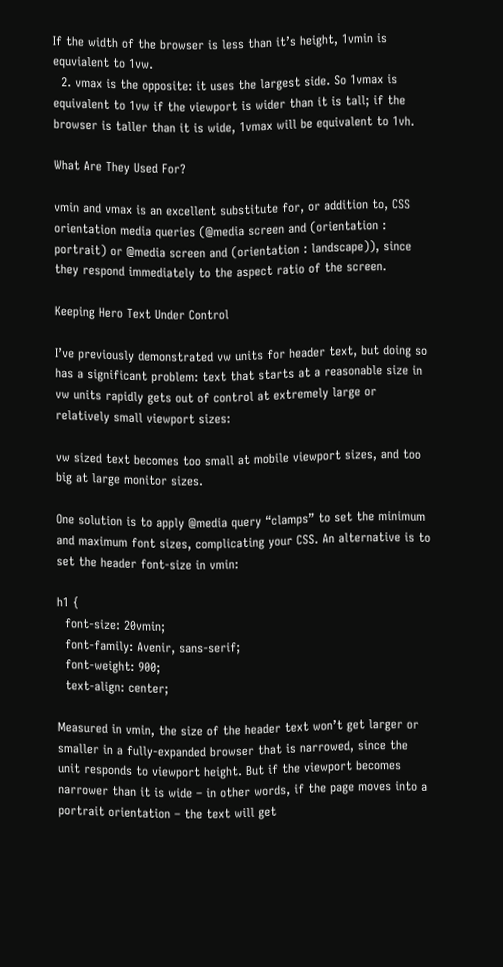If the width of the browser is less than it’s height, 1vmin is equvialent to 1vw.
  2. vmax is the opposite: it uses the largest side. So 1vmax is equivalent to 1vw if the viewport is wider than it is tall; if the browser is taller than it is wide, 1vmax will be equivalent to 1vh.

What Are They Used For?

vmin and vmax is an excellent substitute for, or addition to, CSS orientation media queries (@media screen and (orientation : portrait) or @media screen and (orientation : landscape)), since they respond immediately to the aspect ratio of the screen.

Keeping Hero Text Under Control

I’ve previously demonstrated vw units for header text, but doing so has a significant problem: text that starts at a reasonable size in vw units rapidly gets out of control at extremely large or relatively small viewport sizes:

vw sized text becomes too small at mobile viewport sizes, and too big at large monitor sizes.

One solution is to apply @media query “clamps” to set the minimum and maximum font sizes, complicating your CSS. An alternative is to set the header font-size in vmin:

h1 {
  font-size: 20vmin;
  font-family: Avenir, sans-serif;
  font-weight: 900;
  text-align: center;

Measured in vmin, the size of the header text won’t get larger or smaller in a fully-expanded browser that is narrowed, since the unit responds to viewport height. But if the viewport becomes narrower than it is wide – in other words, if the page moves into a portrait orientation – the text will get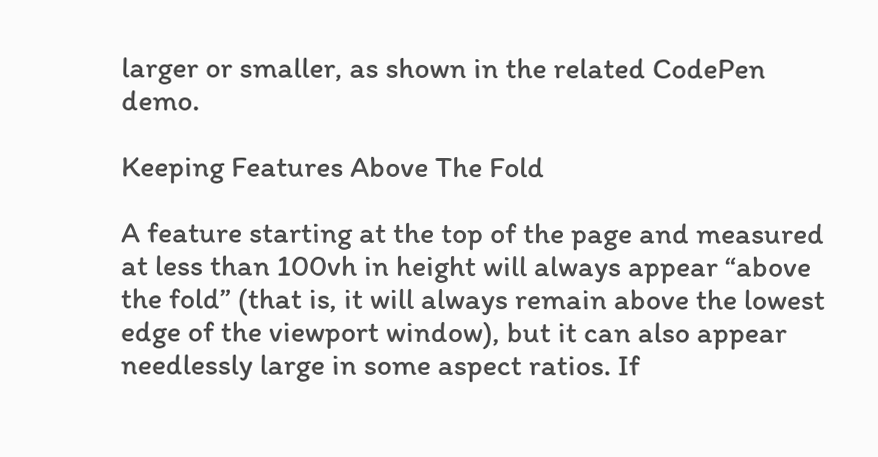larger or smaller, as shown in the related CodePen demo.

Keeping Features Above The Fold

A feature starting at the top of the page and measured at less than 100vh in height will always appear “above the fold” (that is, it will always remain above the lowest edge of the viewport window), but it can also appear needlessly large in some aspect ratios. If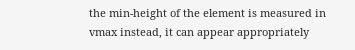the min-height of the element is measured in vmax instead, it can appear appropriately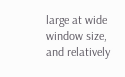large at wide window size, and relatively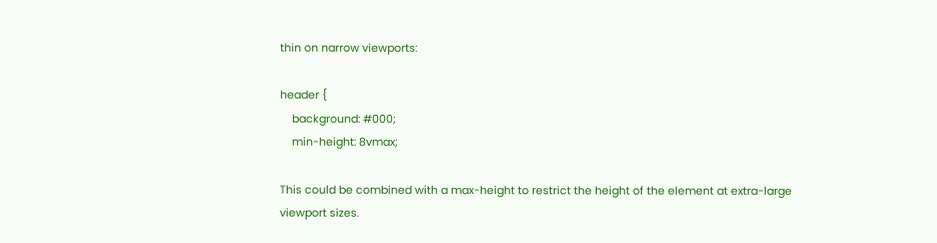thin on narrow viewports:

header {
    background: #000;
    min-height: 8vmax;

This could be combined with a max-height to restrict the height of the element at extra-large viewport sizes.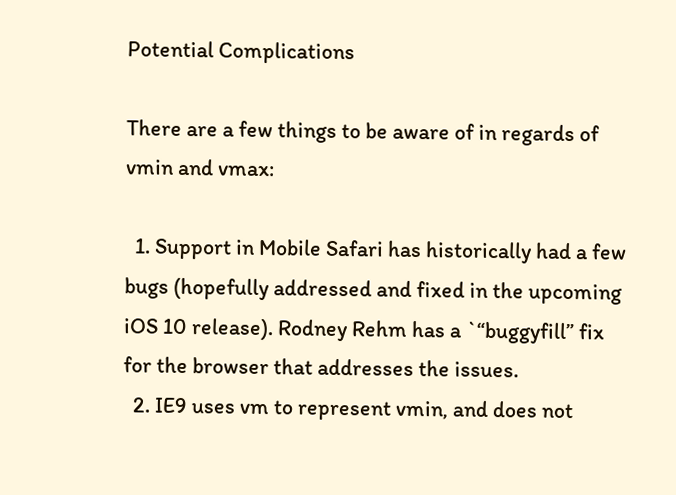Potential Complications

There are a few things to be aware of in regards of vmin and vmax:

  1. Support in Mobile Safari has historically had a few bugs (hopefully addressed and fixed in the upcoming iOS 10 release). Rodney Rehm has a `“buggyfill” fix for the browser that addresses the issues.
  2. IE9 uses vm to represent vmin, and does not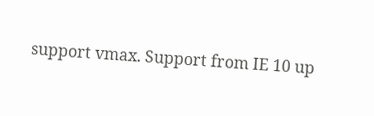support vmax. Support from IE 10 up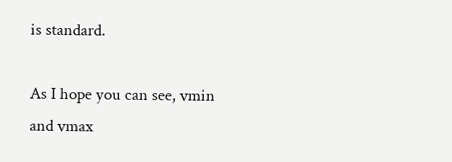is standard.

As I hope you can see, vmin and vmax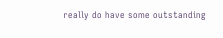really do have some outstanding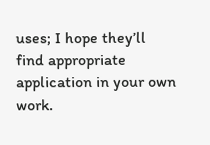uses; I hope they’ll find appropriate application in your own work.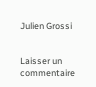Julien Grossi


Laisser un commentaire